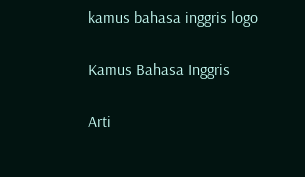kamus bahasa inggris logo

Kamus Bahasa Inggris

Arti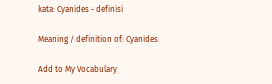kata: Cyanides - definisi

Meaning / definition of: Cyanides

Add to My Vocabulary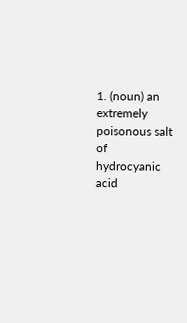1. (noun) an extremely poisonous salt of hydrocyanic acid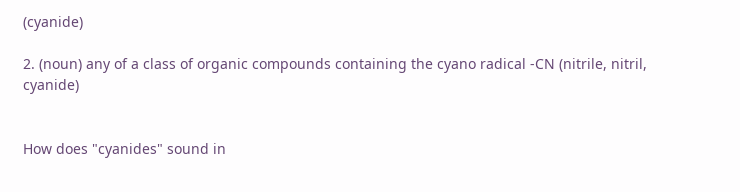(cyanide)

2. (noun) any of a class of organic compounds containing the cyano radical -CN (nitrile, nitril, cyanide)


How does "cyanides" sound in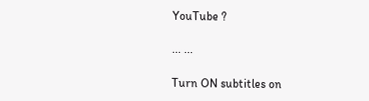YouTube ?

... ...

Turn ON subtitles on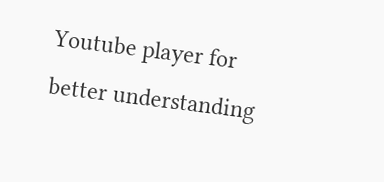Youtube player for better understanding